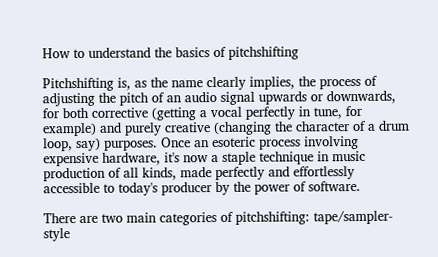How to understand the basics of pitchshifting

Pitchshifting is, as the name clearly implies, the process of adjusting the pitch of an audio signal upwards or downwards, for both corrective (getting a vocal perfectly in tune, for example) and purely creative (changing the character of a drum loop, say) purposes. Once an esoteric process involving expensive hardware, it's now a staple technique in music production of all kinds, made perfectly and effortlessly accessible to today's producer by the power of software.

There are two main categories of pitchshifting: tape/sampler-style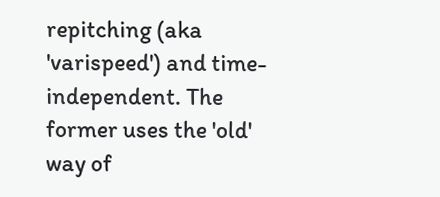repitching (aka 'varispeed') and time-independent. The former uses the 'old' way of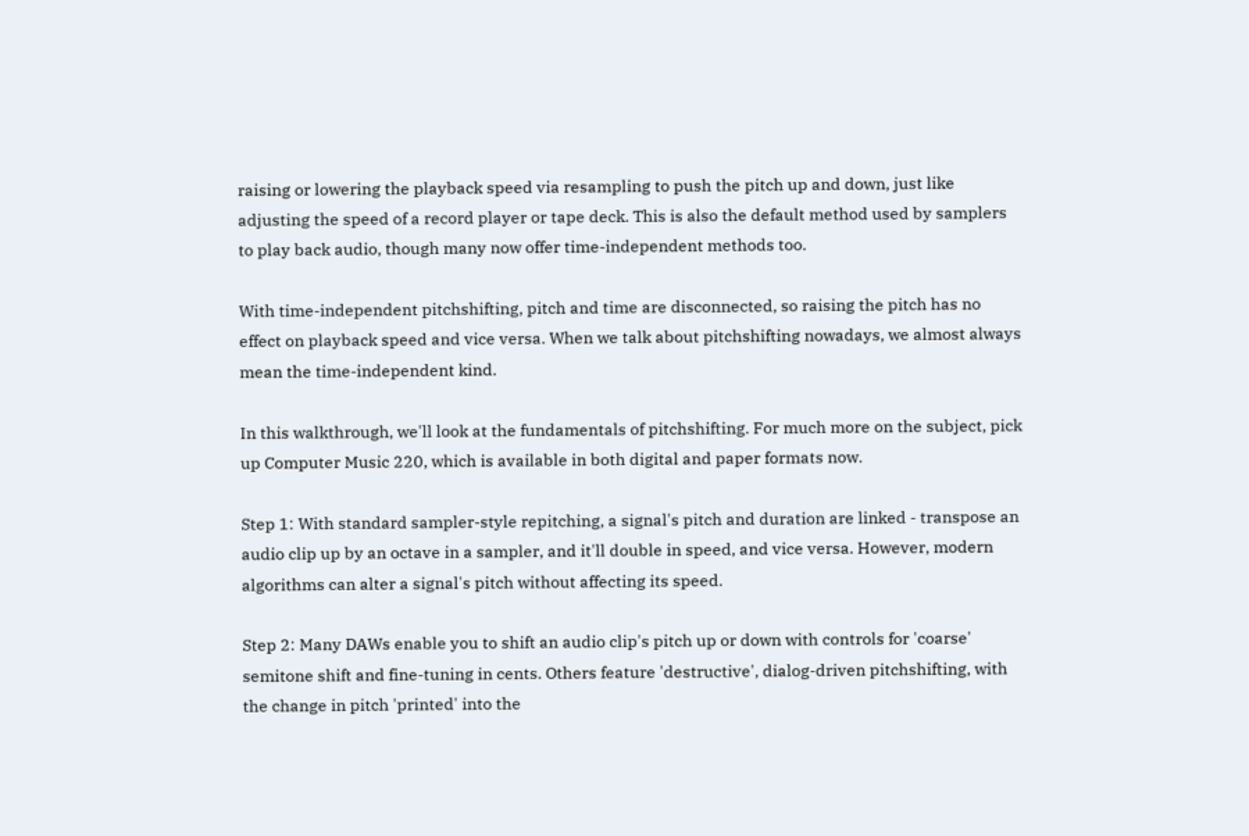raising or lowering the playback speed via resampling to push the pitch up and down, just like adjusting the speed of a record player or tape deck. This is also the default method used by samplers to play back audio, though many now offer time-independent methods too.

With time-independent pitchshifting, pitch and time are disconnected, so raising the pitch has no effect on playback speed and vice versa. When we talk about pitchshifting nowadays, we almost always mean the time-independent kind.

In this walkthrough, we'll look at the fundamentals of pitchshifting. For much more on the subject, pick up Computer Music 220, which is available in both digital and paper formats now.

Step 1: With standard sampler-style repitching, a signal's pitch and duration are linked - transpose an audio clip up by an octave in a sampler, and it'll double in speed, and vice versa. However, modern algorithms can alter a signal's pitch without affecting its speed.

Step 2: Many DAWs enable you to shift an audio clip's pitch up or down with controls for 'coarse' semitone shift and fine-tuning in cents. Others feature 'destructive', dialog-driven pitchshifting, with the change in pitch 'printed' into the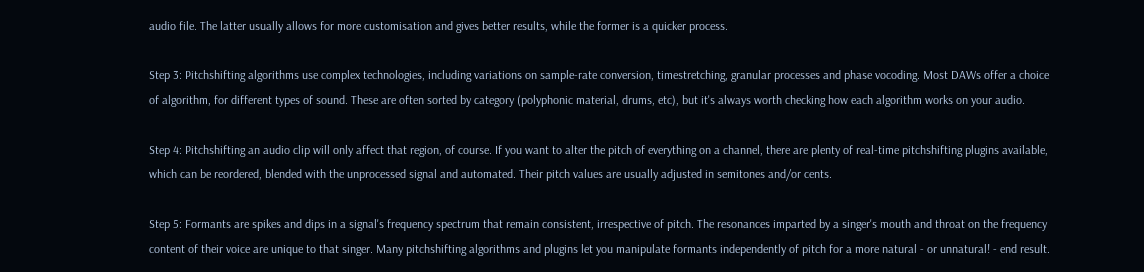audio file. The latter usually allows for more customisation and gives better results, while the former is a quicker process.

Step 3: Pitchshifting algorithms use complex technologies, including variations on sample-rate conversion, timestretching, granular processes and phase vocoding. Most DAWs offer a choice of algorithm, for different types of sound. These are often sorted by category (polyphonic material, drums, etc), but it's always worth checking how each algorithm works on your audio.

Step 4: Pitchshifting an audio clip will only affect that region, of course. If you want to alter the pitch of everything on a channel, there are plenty of real-time pitchshifting plugins available, which can be reordered, blended with the unprocessed signal and automated. Their pitch values are usually adjusted in semitones and/or cents.

Step 5: Formants are spikes and dips in a signal's frequency spectrum that remain consistent, irrespective of pitch. The resonances imparted by a singer's mouth and throat on the frequency content of their voice are unique to that singer. Many pitchshifting algorithms and plugins let you manipulate formants independently of pitch for a more natural - or unnatural! - end result.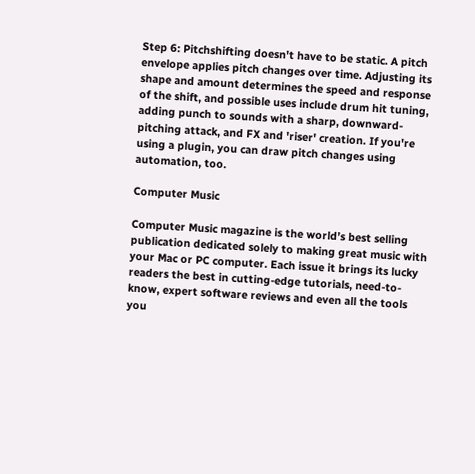Step 6: Pitchshifting doesn't have to be static. A pitch envelope applies pitch changes over time. Adjusting its shape and amount determines the speed and response of the shift, and possible uses include drum hit tuning, adding punch to sounds with a sharp, downward-pitching attack, and FX and 'riser' creation. If you're using a plugin, you can draw pitch changes using automation, too.

Computer Music

Computer Music magazine is the world’s best selling publication dedicated solely to making great music with your Mac or PC computer. Each issue it brings its lucky readers the best in cutting-edge tutorials, need-to-know, expert software reviews and even all the tools you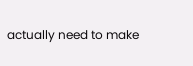actually need to make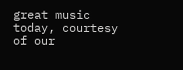great music today, courtesy of our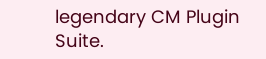legendary CM Plugin Suite.